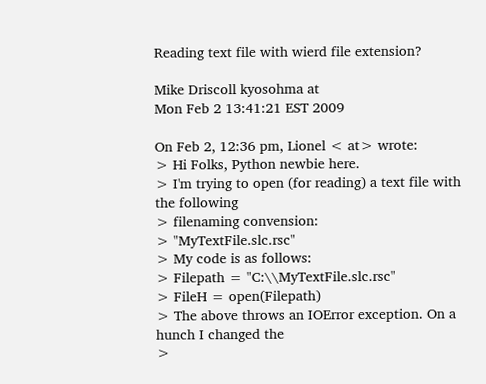Reading text file with wierd file extension?

Mike Driscoll kyosohma at
Mon Feb 2 13:41:21 EST 2009

On Feb 2, 12:36 pm, Lionel < at> wrote:
> Hi Folks, Python newbie here.
> I'm trying to open (for reading) a text file with the following
> filenaming convension:
> "MyTextFile.slc.rsc"
> My code is as follows:
> Filepath = "C:\\MyTextFile.slc.rsc"
> FileH = open(Filepath)
> The above throws an IOError exception. On a hunch I changed the
>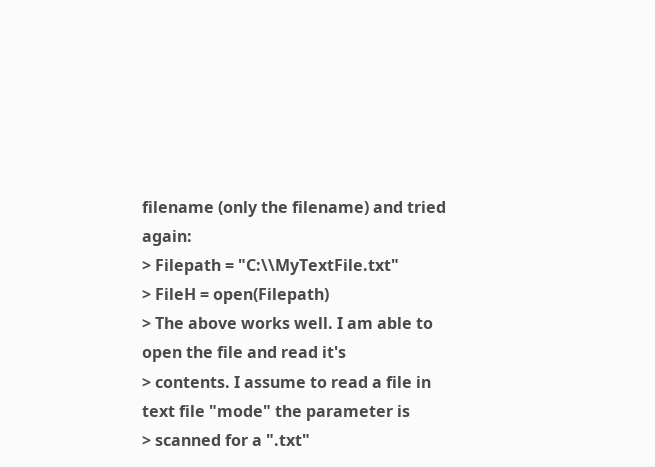filename (only the filename) and tried again:
> Filepath = "C:\\MyTextFile.txt"
> FileH = open(Filepath)
> The above works well. I am able to open the file and read it's
> contents. I assume to read a file in text file "mode" the parameter is
> scanned for a ".txt"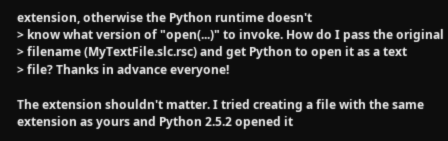extension, otherwise the Python runtime doesn't
> know what version of "open(...)" to invoke. How do I pass the original
> filename (MyTextFile.slc.rsc) and get Python to open it as a text
> file? Thanks in advance everyone!

The extension shouldn't matter. I tried creating a file with the same
extension as yours and Python 2.5.2 opened it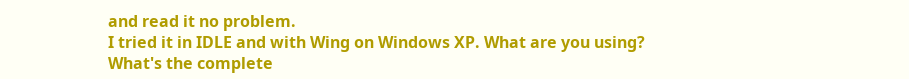and read it no problem.
I tried it in IDLE and with Wing on Windows XP. What are you using?
What's the complete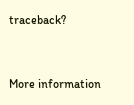traceback?


More information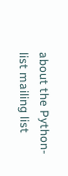about the Python-list mailing list